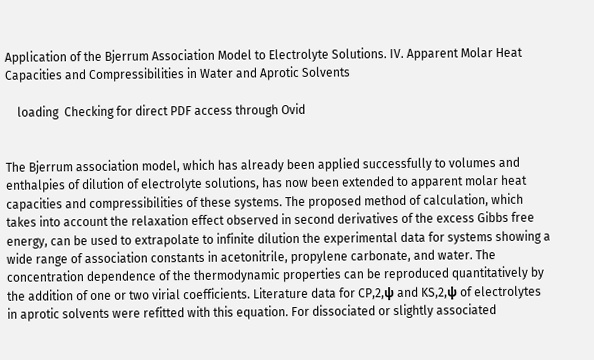Application of the Bjerrum Association Model to Electrolyte Solutions. IV. Apparent Molar Heat Capacities and Compressibilities in Water and Aprotic Solvents

    loading  Checking for direct PDF access through Ovid


The Bjerrum association model, which has already been applied successfully to volumes and enthalpies of dilution of electrolyte solutions, has now been extended to apparent molar heat capacities and compressibilities of these systems. The proposed method of calculation, which takes into account the relaxation effect observed in second derivatives of the excess Gibbs free energy, can be used to extrapolate to infinite dilution the experimental data for systems showing a wide range of association constants in acetonitrile, propylene carbonate, and water. The concentration dependence of the thermodynamic properties can be reproduced quantitatively by the addition of one or two virial coefficients. Literature data for CP,2,ψ and KS,2,ψ of electrolytes in aprotic solvents were refitted with this equation. For dissociated or slightly associated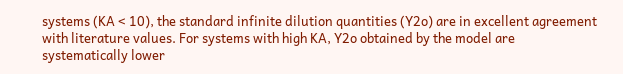systems (KA < 10), the standard infinite dilution quantities (Y2o) are in excellent agreement with literature values. For systems with high KA, Y2o obtained by the model are systematically lower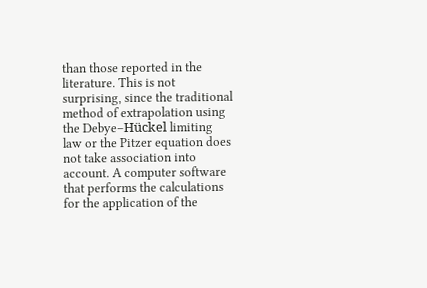than those reported in the literature. This is not surprising, since the traditional method of extrapolation using the Debye–Hückel limiting law or the Pitzer equation does not take association into account. A computer software that performs the calculations for the application of the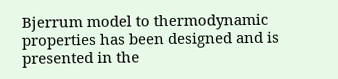Bjerrum model to thermodynamic properties has been designed and is presented in the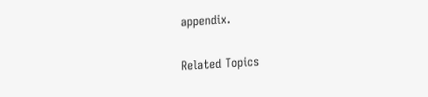appendix.

Related Topics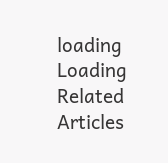loading  Loading Related Articles